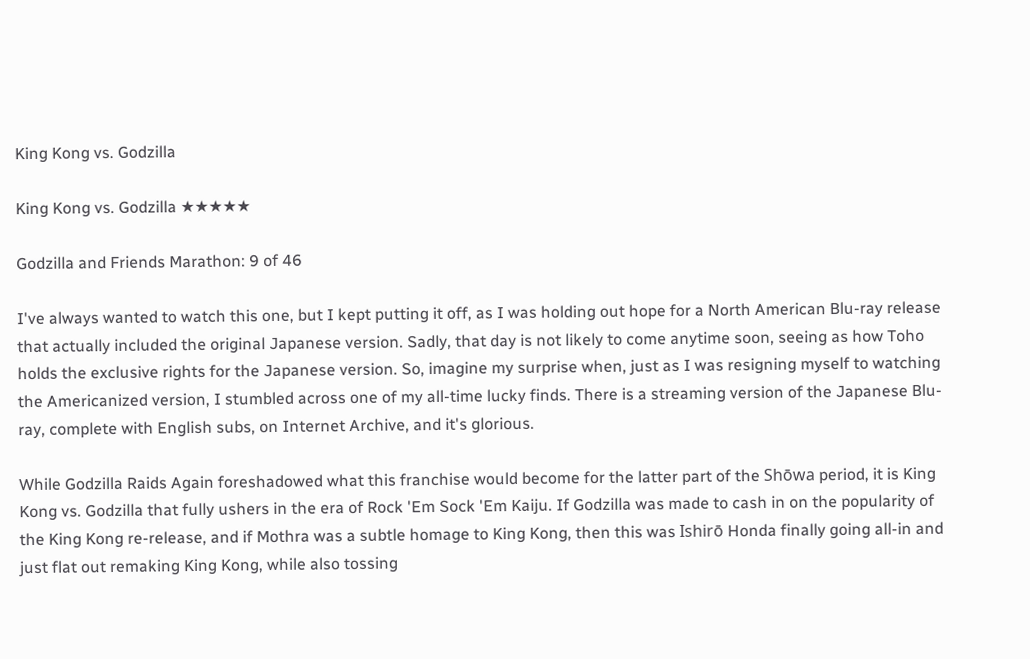King Kong vs. Godzilla

King Kong vs. Godzilla ★★★★★

Godzilla and Friends Marathon: 9 of 46

I've always wanted to watch this one, but I kept putting it off, as I was holding out hope for a North American Blu-ray release that actually included the original Japanese version. Sadly, that day is not likely to come anytime soon, seeing as how Toho holds the exclusive rights for the Japanese version. So, imagine my surprise when, just as I was resigning myself to watching the Americanized version, I stumbled across one of my all-time lucky finds. There is a streaming version of the Japanese Blu-ray, complete with English subs, on Internet Archive, and it's glorious.

While Godzilla Raids Again foreshadowed what this franchise would become for the latter part of the Shōwa period, it is King Kong vs. Godzilla that fully ushers in the era of Rock 'Em Sock 'Em Kaiju. If Godzilla was made to cash in on the popularity of the King Kong re-release, and if Mothra was a subtle homage to King Kong, then this was Ishirō Honda finally going all-in and just flat out remaking King Kong, while also tossing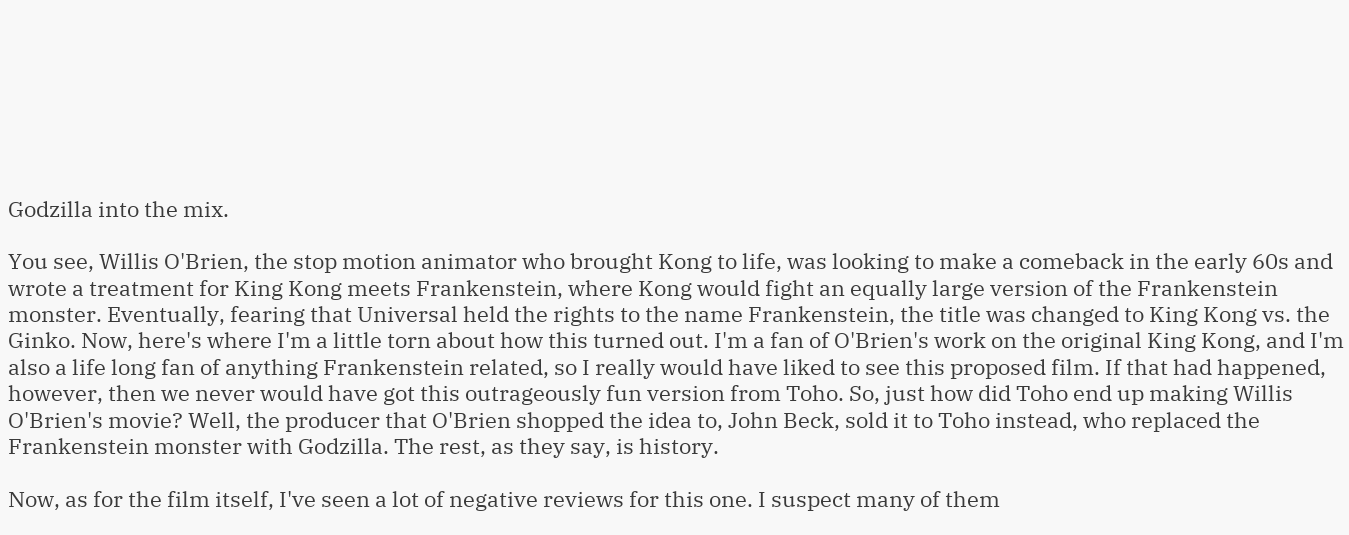Godzilla into the mix.

You see, Willis O'Brien, the stop motion animator who brought Kong to life, was looking to make a comeback in the early 60s and wrote a treatment for King Kong meets Frankenstein, where Kong would fight an equally large version of the Frankenstein monster. Eventually, fearing that Universal held the rights to the name Frankenstein, the title was changed to King Kong vs. the Ginko. Now, here's where I'm a little torn about how this turned out. I'm a fan of O'Brien's work on the original King Kong, and I'm also a life long fan of anything Frankenstein related, so I really would have liked to see this proposed film. If that had happened, however, then we never would have got this outrageously fun version from Toho. So, just how did Toho end up making Willis O'Brien's movie? Well, the producer that O'Brien shopped the idea to, John Beck, sold it to Toho instead, who replaced the Frankenstein monster with Godzilla. The rest, as they say, is history.

Now, as for the film itself, I've seen a lot of negative reviews for this one. I suspect many of them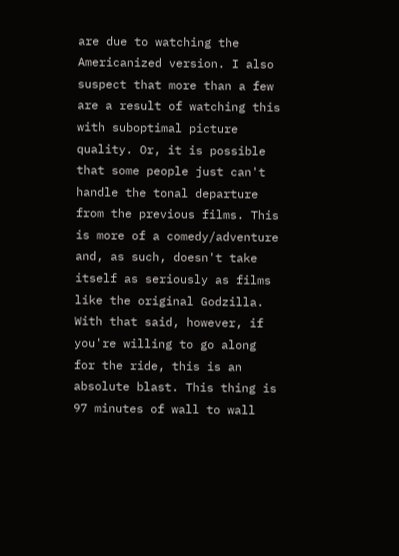are due to watching the Americanized version. I also suspect that more than a few are a result of watching this with suboptimal picture quality. Or, it is possible that some people just can't handle the tonal departure from the previous films. This is more of a comedy/adventure and, as such, doesn't take itself as seriously as films like the original Godzilla. With that said, however, if you're willing to go along for the ride, this is an absolute blast. This thing is 97 minutes of wall to wall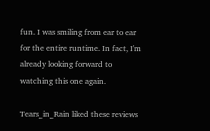fun. I was smiling from ear to ear for the entire runtime. In fact, I'm already looking forward to watching this one again.

Tears_in_Rain liked these reviews